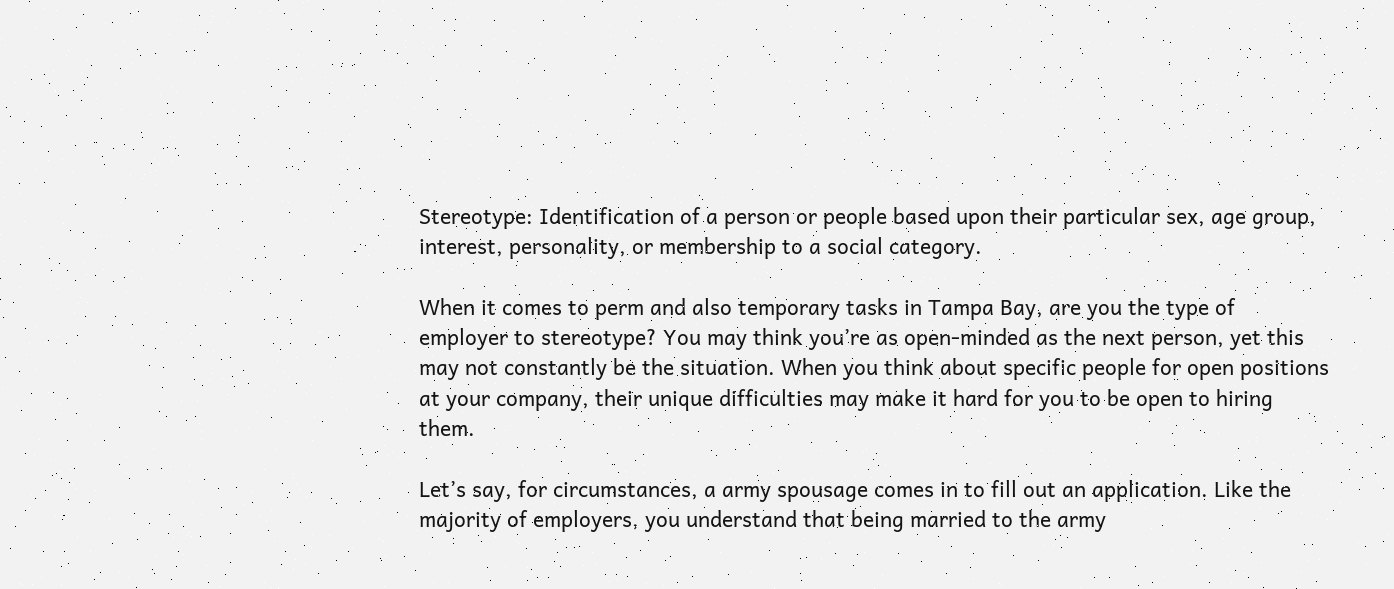Stereotype: Identification of a person or people based upon their particular sex, age group, interest, personality, or membership to a social category.

When it comes to perm and also temporary tasks in Tampa Bay, are you the type of employer to stereotype? You may think you’re as open-minded as the next person, yet this may not constantly be the situation. When you think about specific people for open positions at your company, their unique difficulties may make it hard for you to be open to hiring them.

Let’s say, for circumstances, a army spousage comes in to fill out an application. Like the majority of employers, you understand that being married to the army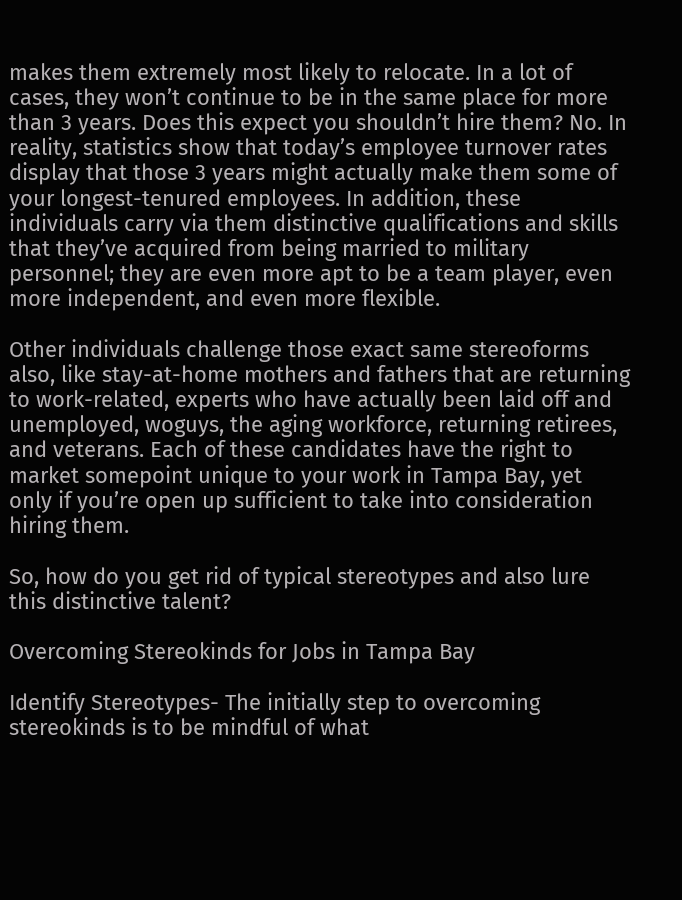makes them extremely most likely to relocate. In a lot of cases, they won’t continue to be in the same place for more than 3 years. Does this expect you shouldn’t hire them? No. In reality, statistics show that today’s employee turnover rates display that those 3 years might actually make them some of your longest-tenured employees. In addition, these individuals carry via them distinctive qualifications and skills that they’ve acquired from being married to military personnel; they are even more apt to be a team player, even more independent, and even more flexible.

Other individuals challenge those exact same stereoforms also, like stay-at-home mothers and fathers that are returning to work-related, experts who have actually been laid off and unemployed, woguys, the aging workforce, returning retirees, and veterans. Each of these candidates have the right to market somepoint unique to your work in Tampa Bay, yet only if you’re open up sufficient to take into consideration hiring them.

So, how do you get rid of typical stereotypes and also lure this distinctive talent?

Overcoming Stereokinds for Jobs in Tampa Bay

Identify Stereotypes- The initially step to overcoming stereokinds is to be mindful of what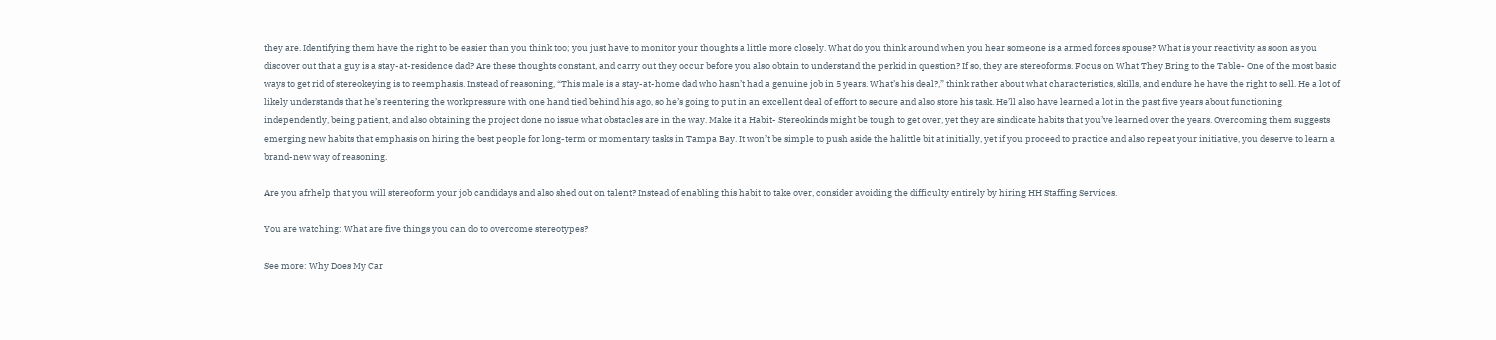they are. Identifying them have the right to be easier than you think too; you just have to monitor your thoughts a little more closely. What do you think around when you hear someone is a armed forces spouse? What is your reactivity as soon as you discover out that a guy is a stay-at-residence dad? Are these thoughts constant, and carry out they occur before you also obtain to understand the perkid in question? If so, they are stereoforms. Focus on What They Bring to the Table- One of the most basic ways to get rid of stereokeying is to reemphasis. Instead of reasoning, “This male is a stay-at-home dad who hasn’t had a genuine job in 5 years. What’s his deal?,” think rather about what characteristics, skills, and endure he have the right to sell. He a lot of likely understands that he’s reentering the workpressure with one hand tied behind his ago, so he’s going to put in an excellent deal of effort to secure and also store his task. He’ll also have learned a lot in the past five years about functioning independently, being patient, and also obtaining the project done no issue what obstacles are in the way. Make it a Habit- Stereokinds might be tough to get over, yet they are sindicate habits that you’ve learned over the years. Overcoming them suggests emerging new habits that emphasis on hiring the best people for long-term or momentary tasks in Tampa Bay. It won’t be simple to push aside the halittle bit at initially, yet if you proceed to practice and also repeat your initiative, you deserve to learn a brand-new way of reasoning.

Are you afrhelp that you will stereoform your job candidays and also shed out on talent? Instead of enabling this habit to take over, consider avoiding the difficulty entirely by hiring HH Staffing Services.

You are watching: What are five things you can do to overcome stereotypes?

See more: Why Does My Car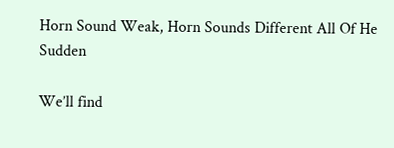Horn Sound Weak, Horn Sounds Different All Of He Sudden

We’ll find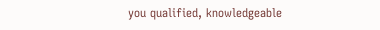you qualified, knowledgeable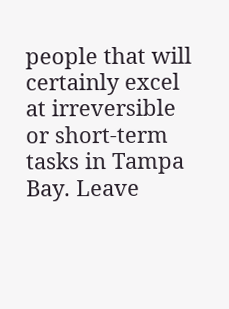people that will certainly excel at irreversible or short-term tasks in Tampa Bay. Leave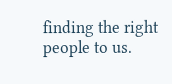finding the right people to us.